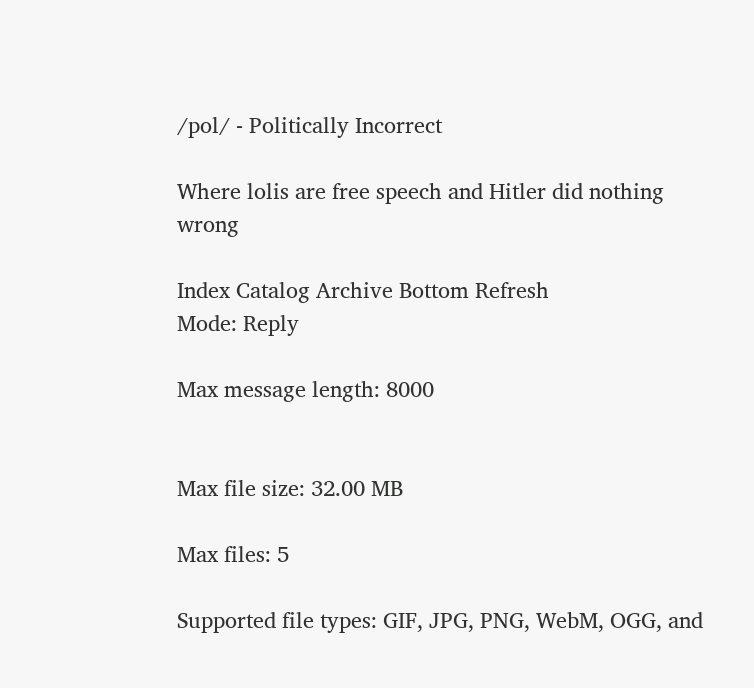/pol/ - Politically Incorrect

Where lolis are free speech and Hitler did nothing wrong

Index Catalog Archive Bottom Refresh
Mode: Reply

Max message length: 8000


Max file size: 32.00 MB

Max files: 5

Supported file types: GIF, JPG, PNG, WebM, OGG, and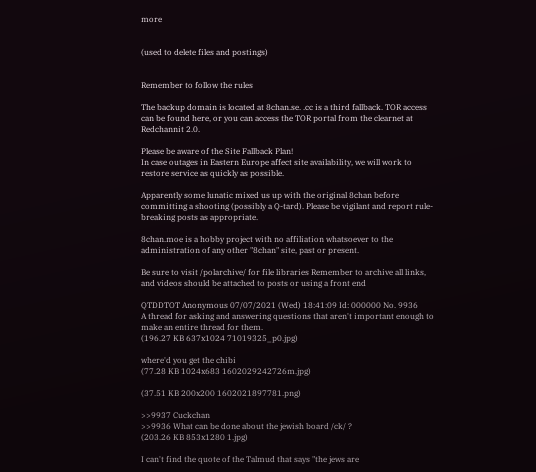more


(used to delete files and postings)


Remember to follow the rules

The backup domain is located at 8chan.se. .cc is a third fallback. TOR access can be found here, or you can access the TOR portal from the clearnet at Redchannit 2.0.

Please be aware of the Site Fallback Plan!
In case outages in Eastern Europe affect site availability, we will work to restore service as quickly as possible.

Apparently some lunatic mixed us up with the original 8chan before committing a shooting (possibly a Q-tard). Please be vigilant and report rule-breaking posts as appropriate.

8chan.moe is a hobby project with no affiliation whatsoever to the administration of any other "8chan" site, past or present.

Be sure to visit /polarchive/ for file libraries Remember to archive all links, and videos should be attached to posts or using a front end

QTDDTOT Anonymous 07/07/2021 (Wed) 18:41:09 Id: 000000 No. 9936
A thread for asking and answering questions that aren't important enough to make an entire thread for them.
(196.27 KB 637x1024 71019325_p0.jpg)

where'd you get the chibi
(77.28 KB 1024x683 1602029242726m.jpg)

(37.51 KB 200x200 1602021897781.png)

>>9937 Cuckchan
>>9936 What can be done about the jewish board /ck/ ?
(203.26 KB 853x1280 1.jpg)

I can't find the quote of the Talmud that says "the jews are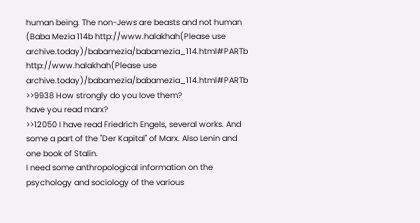human being. The non-Jews are beasts and not human (Baba Mezia 114b http://www.halakhah(Please use archive.today)/babamezia/babamezia_114.html#PARTb http://www.halakhah(Please use archive.today)/babamezia/babamezia_114.html#PARTb
>>9938 How strongly do you love them?
have you read marx?
>>12050 I have read Friedrich Engels, several works. And some a part of the "Der Kapital" of Marx. Also Lenin and one book of Stalin.
I need some anthropological information on the psychology and sociology of the various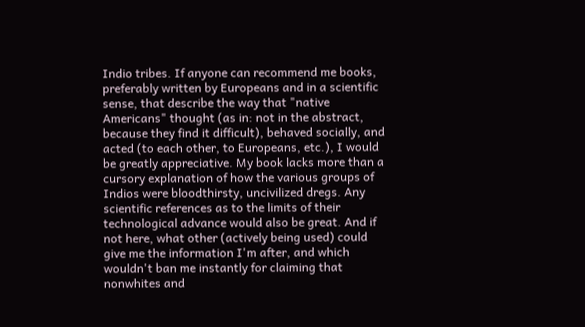Indio tribes. If anyone can recommend me books, preferably written by Europeans and in a scientific sense, that describe the way that "native Americans" thought (as in: not in the abstract, because they find it difficult), behaved socially, and acted (to each other, to Europeans, etc.), I would be greatly appreciative. My book lacks more than a cursory explanation of how the various groups of Indios were bloodthirsty, uncivilized dregs. Any scientific references as to the limits of their technological advance would also be great. And if not here, what other (actively being used) could give me the information I'm after, and which wouldn't ban me instantly for claiming that nonwhites and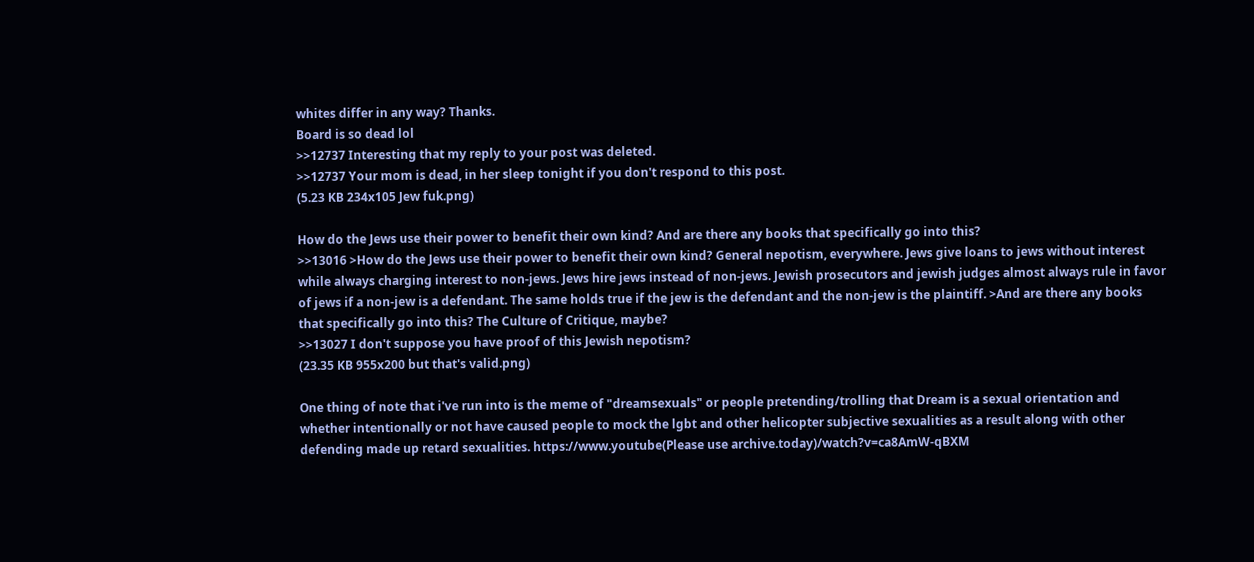whites differ in any way? Thanks.
Board is so dead lol
>>12737 Interesting that my reply to your post was deleted.
>>12737 Your mom is dead, in her sleep tonight if you don't respond to this post.
(5.23 KB 234x105 Jew fuk.png)

How do the Jews use their power to benefit their own kind? And are there any books that specifically go into this?
>>13016 >How do the Jews use their power to benefit their own kind? General nepotism, everywhere. Jews give loans to jews without interest while always charging interest to non-jews. Jews hire jews instead of non-jews. Jewish prosecutors and jewish judges almost always rule in favor of jews if a non-jew is a defendant. The same holds true if the jew is the defendant and the non-jew is the plaintiff. >And are there any books that specifically go into this? The Culture of Critique, maybe?
>>13027 I don't suppose you have proof of this Jewish nepotism?
(23.35 KB 955x200 but that's valid.png)

One thing of note that i've run into is the meme of "dreamsexuals" or people pretending/trolling that Dream is a sexual orientation and whether intentionally or not have caused people to mock the lgbt and other helicopter subjective sexualities as a result along with other defending made up retard sexualities. https://www.youtube(Please use archive.today)/watch?v=ca8AmW-qBXM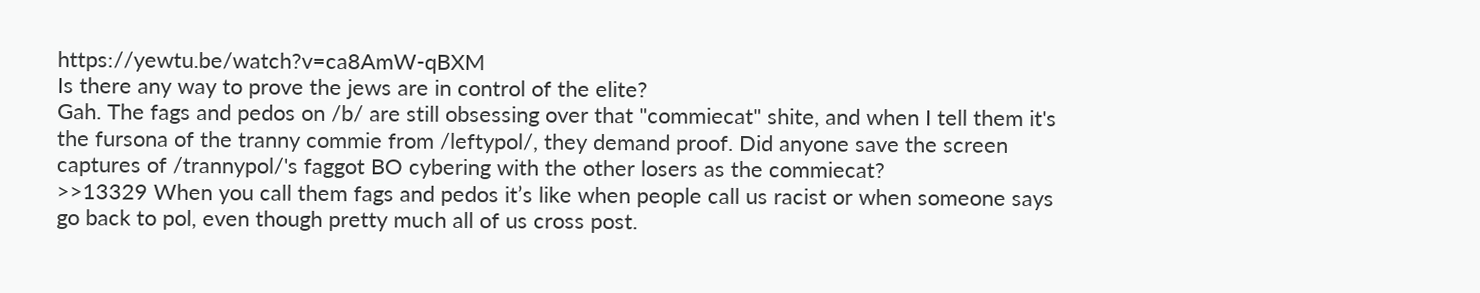https://yewtu.be/watch?v=ca8AmW-qBXM
Is there any way to prove the jews are in control of the elite?
Gah. The fags and pedos on /b/ are still obsessing over that "commiecat" shite, and when I tell them it's the fursona of the tranny commie from /leftypol/, they demand proof. Did anyone save the screen captures of /trannypol/'s faggot BO cybering with the other losers as the commiecat?
>>13329 When you call them fags and pedos it’s like when people call us racist or when someone says go back to pol, even though pretty much all of us cross post.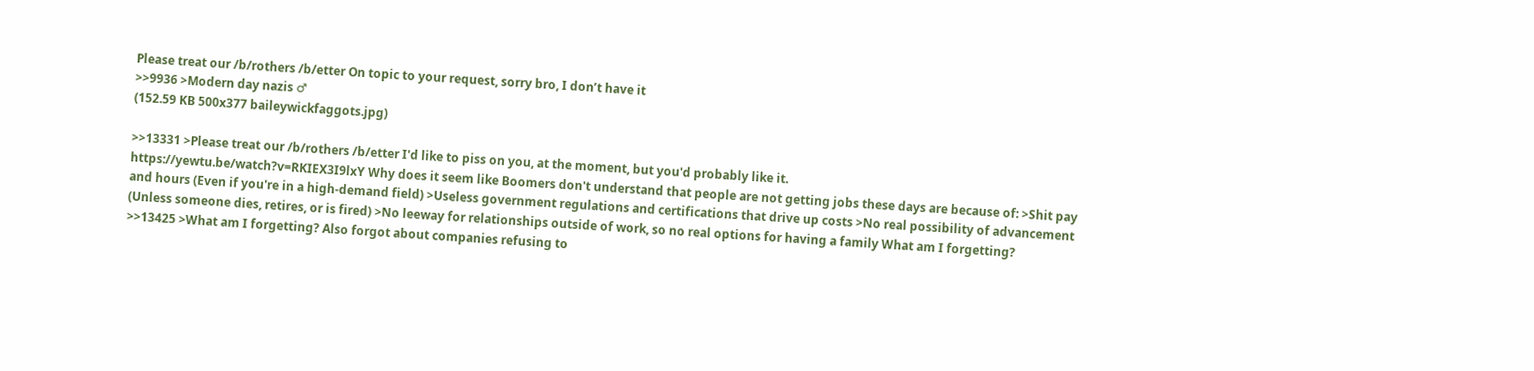Please treat our /b/rothers /b/etter On topic to your request, sorry bro, I don’t have it
>>9936 >Modern day nazis ♂
(152.59 KB 500x377 baileywickfaggots.jpg)

>>13331 >Please treat our /b/rothers /b/etter I'd like to piss on you, at the moment, but you'd probably like it.
https://yewtu.be/watch?v=RKIEX3I9lxY Why does it seem like Boomers don't understand that people are not getting jobs these days are because of: >Shit pay and hours (Even if you're in a high-demand field) >Useless government regulations and certifications that drive up costs >No real possibility of advancement (Unless someone dies, retires, or is fired) >No leeway for relationships outside of work, so no real options for having a family What am I forgetting?
>>13425 >What am I forgetting? Also forgot about companies refusing to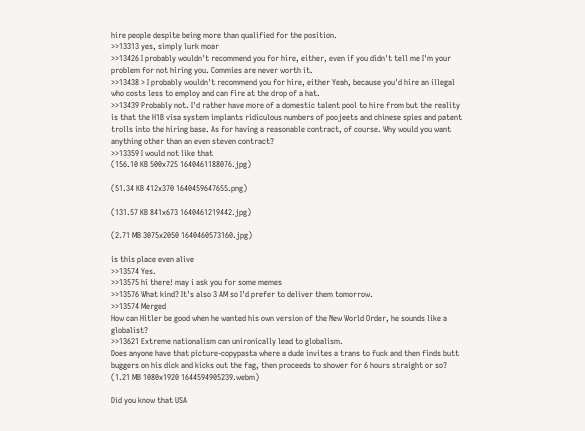hire people despite being more than qualified for the position.
>>13313 yes, simply lurk moar
>>13426 I probably wouldn't recommend you for hire, either, even if you didn't tell me I'm your problem for not hiring you. Commies are never worth it.
>>13438 > I probably wouldn't recommend you for hire, either Yeah, because you'd hire an illegal who costs less to employ and can fire at the drop of a hat.
>>13439 Probably not. I'd rather have more of a domestic talent pool to hire from but the reality is that the H1B visa system implants ridiculous numbers of poojeets and chinese spies and patent trolls into the hiring base. As for having a reasonable contract, of course. Why would you want anything other than an even steven contract?
>>13359 I would not like that
(156.10 KB 500x725 1640461188076.jpg)

(51.34 KB 412x370 1640459647655.png)

(131.57 KB 841x673 1640461219442.jpg)

(2.71 MB 3075x2050 1640460573160.jpg)

is this place even alive
>>13574 Yes.
>>13575 hi there! may i ask you for some memes
>>13576 What kind? It's also 3 AM so I'd prefer to deliver them tomorrow.
>>13574 Merged
How can Hitler be good when he wanted his own version of the New World Order, he sounds like a globalist?
>>13621 Extreme nationalism can unironically lead to globalism.
Does anyone have that picture-copypasta where a dude invites a trans to fuck and then finds butt buggers on his dick and kicks out the fag, then proceeds to shower for 6 hours straight or so?
(1.21 MB 1080x1920 1644594905239.webm)

Did you know that USA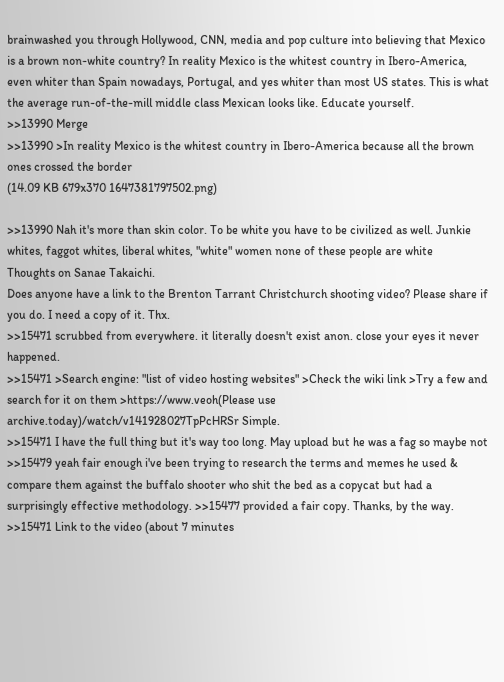brainwashed you through Hollywood, CNN, media and pop culture into believing that Mexico is a brown non-white country? In reality Mexico is the whitest country in Ibero-America, even whiter than Spain nowadays, Portugal, and yes whiter than most US states. This is what the average run-of-the-mill middle class Mexican looks like. Educate yourself.
>>13990 Merge
>>13990 >In reality Mexico is the whitest country in Ibero-America because all the brown ones crossed the border
(14.09 KB 679x370 1647381797502.png)

>>13990 Nah it's more than skin color. To be white you have to be civilized as well. Junkie whites, faggot whites, liberal whites, "white" women none of these people are white
Thoughts on Sanae Takaichi.
Does anyone have a link to the Brenton Tarrant Christchurch shooting video? Please share if you do. I need a copy of it. Thx.
>>15471 scrubbed from everywhere. it literally doesn't exist anon. close your eyes it never happened.
>>15471 >Search engine: "list of video hosting websites" >Check the wiki link >Try a few and search for it on them >https://www.veoh(Please use archive.today)/watch/v141928027TpPcHRSr Simple.
>>15471 I have the full thing but it's way too long. May upload but he was a fag so maybe not
>>15479 yeah fair enough i've been trying to research the terms and memes he used & compare them against the buffalo shooter who shit the bed as a copycat but had a surprisingly effective methodology. >>15477 provided a fair copy. Thanks, by the way.
>>15471 Link to the video (about 7 minutes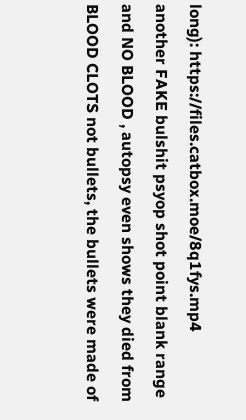long): https://files.catbox.moe/8q1fys.mp4
another FAKE bulshit psyop shot point blank range and NO BLOOD , autopsy even shows they died from BLOOD CLOTS not bullets, the bullets were made of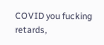COVID you fucking retards,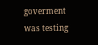goverment was testing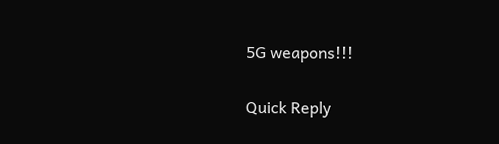5G weapons!!!

Quick Reply